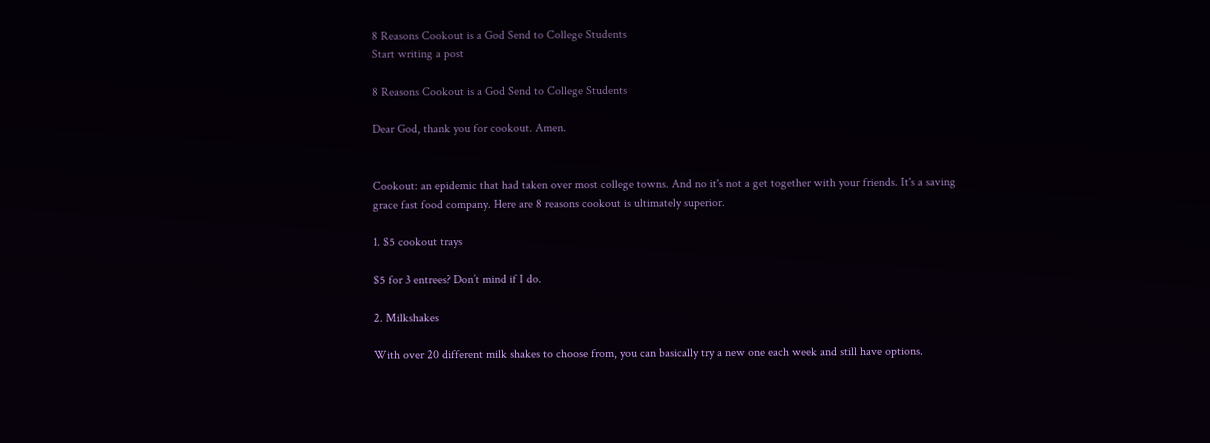8 Reasons Cookout is a God Send to College Students
Start writing a post

8 Reasons Cookout is a God Send to College Students

Dear God, thank you for cookout. Amen.


Cookout: an epidemic that had taken over most college towns. And no it's not a get together with your friends. It's a saving grace fast food company. Here are 8 reasons cookout is ultimately superior.

1. $5 cookout trays

$5 for 3 entrees? Don’t mind if I do.

2. Milkshakes

With over 20 different milk shakes to choose from, you can basically try a new one each week and still have options.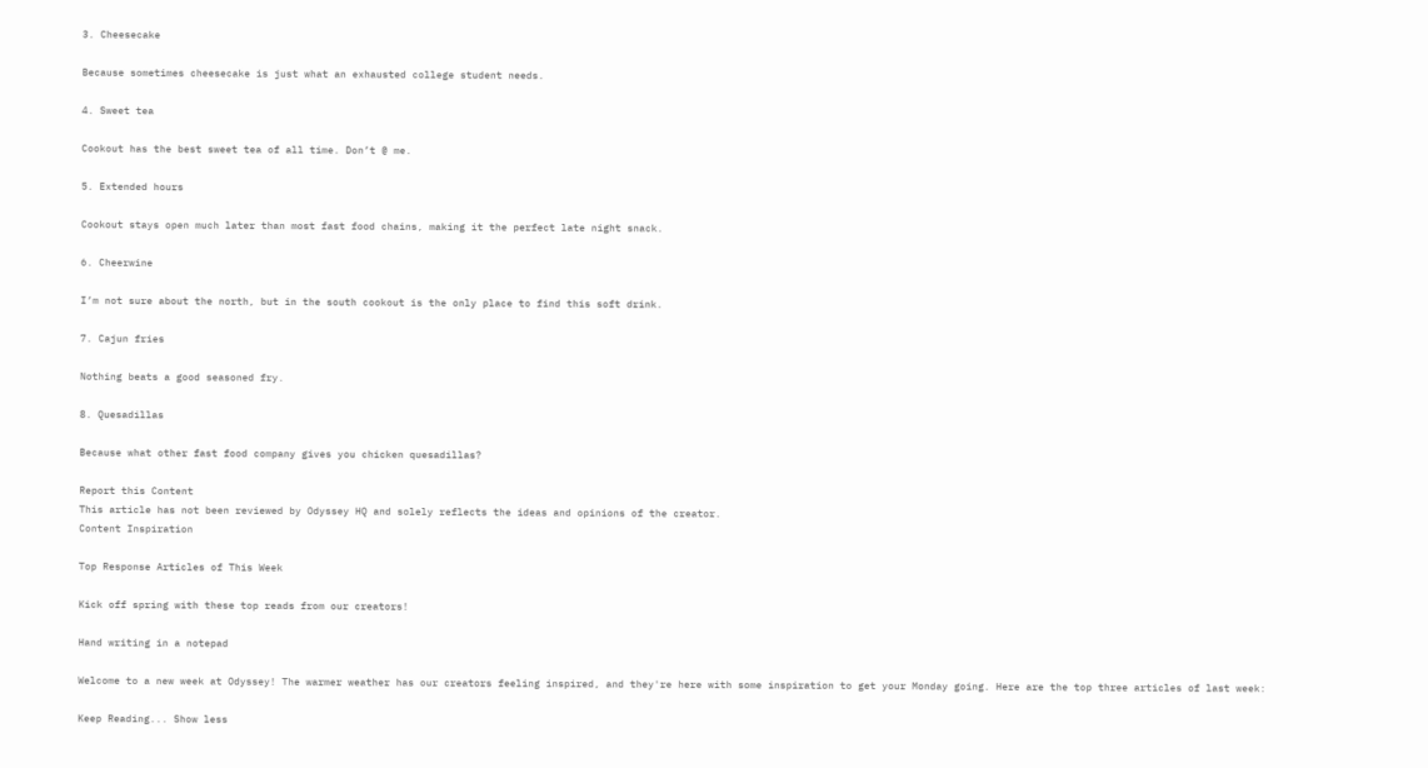3. Cheesecake

Because sometimes cheesecake is just what an exhausted college student needs.

4. Sweet tea

Cookout has the best sweet tea of all time. Don’t @ me.

5. Extended hours

Cookout stays open much later than most fast food chains, making it the perfect late night snack.

6. Cheerwine

I’m not sure about the north, but in the south cookout is the only place to find this soft drink.

7. Cajun fries

Nothing beats a good seasoned fry.

8. Quesadillas

Because what other fast food company gives you chicken quesadillas?

Report this Content
This article has not been reviewed by Odyssey HQ and solely reflects the ideas and opinions of the creator.
Content Inspiration

Top Response Articles of This Week

Kick off spring with these top reads from our creators!

Hand writing in a notepad

Welcome to a new week at Odyssey! The warmer weather has our creators feeling inspired, and they're here with some inspiration to get your Monday going. Here are the top three articles of last week:

Keep Reading... Show less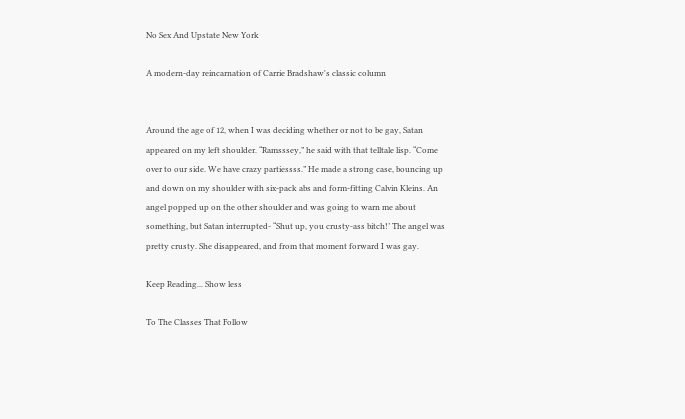No Sex And Upstate New York

A modern-day reincarnation of Carrie Bradshaw's classic column


Around the age of 12, when I was deciding whether or not to be gay, Satan appeared on my left shoulder. “Ramsssey,” he said with that telltale lisp. “Come over to our side. We have crazy partiessss.” He made a strong case, bouncing up and down on my shoulder with six-pack abs and form-fitting Calvin Kleins. An angel popped up on the other shoulder and was going to warn me about something, but Satan interrupted- “Shut up, you crusty-ass bitch!’ The angel was pretty crusty. She disappeared, and from that moment forward I was gay.

Keep Reading... Show less

To The Classes That Follow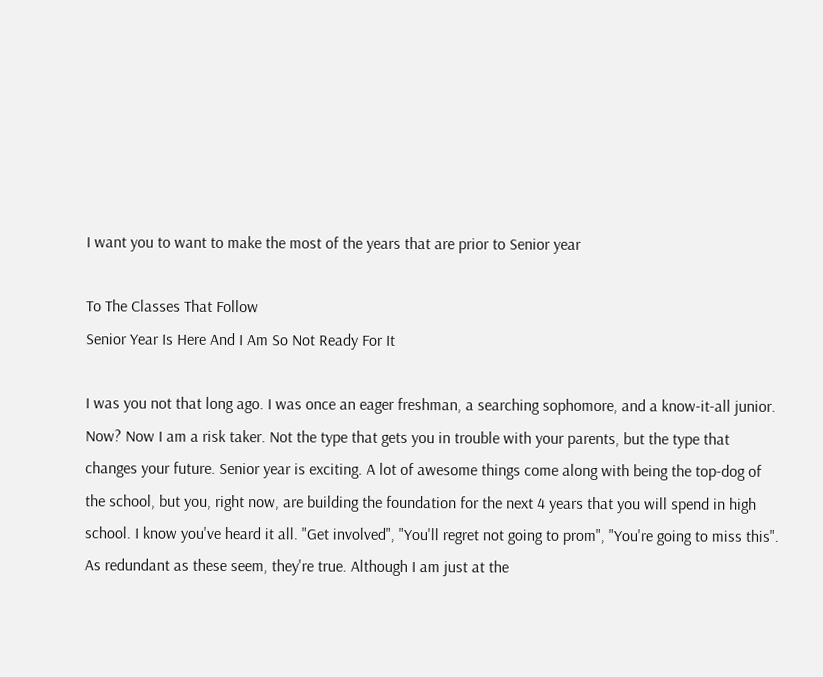I want you to want to make the most of the years that are prior to Senior year

To The Classes That Follow
Senior Year Is Here And I Am So Not Ready For It

I was you not that long ago. I was once an eager freshman, a searching sophomore, and a know-it-all junior. Now? Now I am a risk taker. Not the type that gets you in trouble with your parents, but the type that changes your future. Senior year is exciting. A lot of awesome things come along with being the top-dog of the school, but you, right now, are building the foundation for the next 4 years that you will spend in high school. I know you've heard it all. "Get involved", "You'll regret not going to prom", "You're going to miss this". As redundant as these seem, they're true. Although I am just at the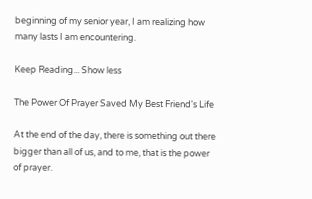beginning of my senior year, I am realizing how many lasts I am encountering.

Keep Reading... Show less

The Power Of Prayer Saved My Best Friend's Life

At the end of the day, there is something out there bigger than all of us, and to me, that is the power of prayer.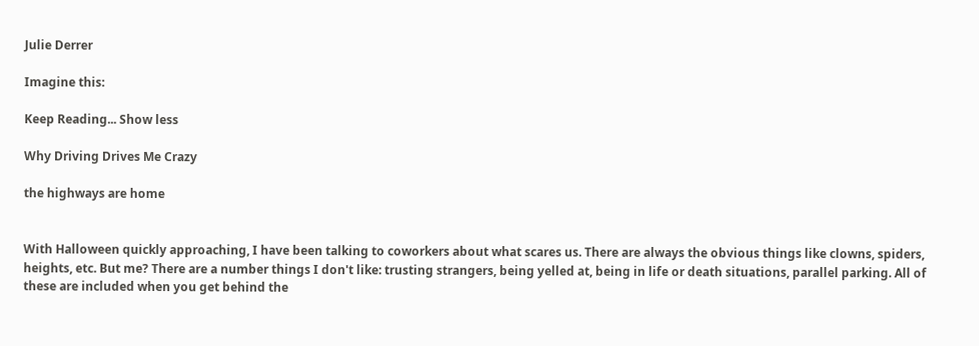Julie Derrer

Imagine this:

Keep Reading... Show less

Why Driving Drives Me Crazy

the highways are home


With Halloween quickly approaching, I have been talking to coworkers about what scares us. There are always the obvious things like clowns, spiders, heights, etc. But me? There are a number things I don't like: trusting strangers, being yelled at, being in life or death situations, parallel parking. All of these are included when you get behind the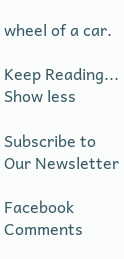wheel of a car.

Keep Reading... Show less

Subscribe to Our Newsletter

Facebook Comments